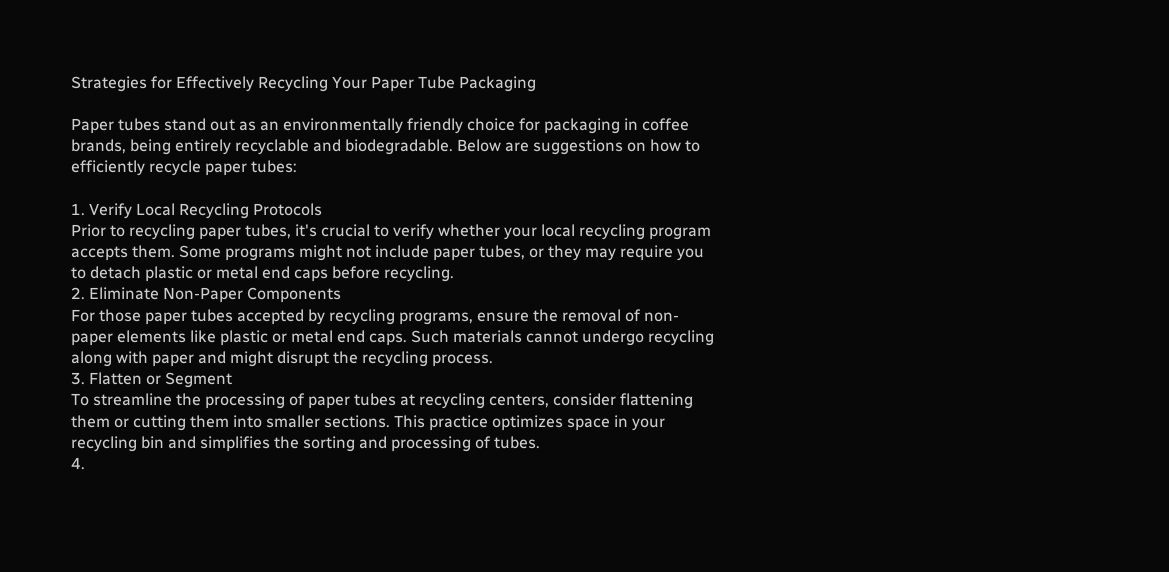Strategies for Effectively Recycling Your Paper Tube Packaging

Paper tubes stand out as an environmentally friendly choice for packaging in coffee brands, being entirely recyclable and biodegradable. Below are suggestions on how to efficiently recycle paper tubes:

1. Verify Local Recycling Protocols
Prior to recycling paper tubes, it's crucial to verify whether your local recycling program accepts them. Some programs might not include paper tubes, or they may require you to detach plastic or metal end caps before recycling.
2. Eliminate Non-Paper Components
For those paper tubes accepted by recycling programs, ensure the removal of non-paper elements like plastic or metal end caps. Such materials cannot undergo recycling along with paper and might disrupt the recycling process.
3. Flatten or Segment
To streamline the processing of paper tubes at recycling centers, consider flattening them or cutting them into smaller sections. This practice optimizes space in your recycling bin and simplifies the sorting and processing of tubes.
4.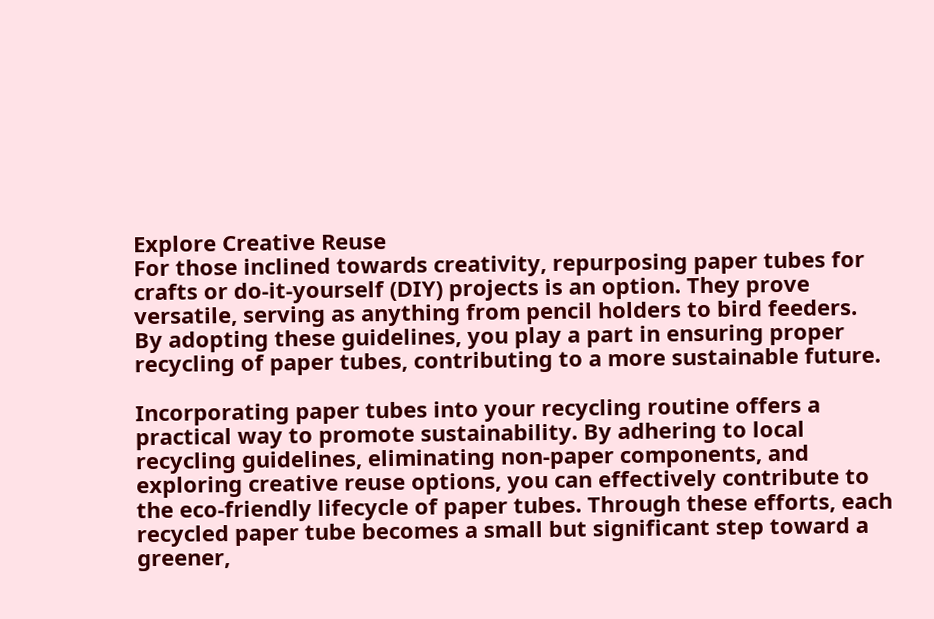Explore Creative Reuse
For those inclined towards creativity, repurposing paper tubes for crafts or do-it-yourself (DIY) projects is an option. They prove versatile, serving as anything from pencil holders to bird feeders.
By adopting these guidelines, you play a part in ensuring proper recycling of paper tubes, contributing to a more sustainable future.

Incorporating paper tubes into your recycling routine offers a practical way to promote sustainability. By adhering to local recycling guidelines, eliminating non-paper components, and exploring creative reuse options, you can effectively contribute to the eco-friendly lifecycle of paper tubes. Through these efforts, each recycled paper tube becomes a small but significant step toward a greener,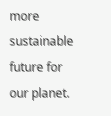more sustainable future for our planet.